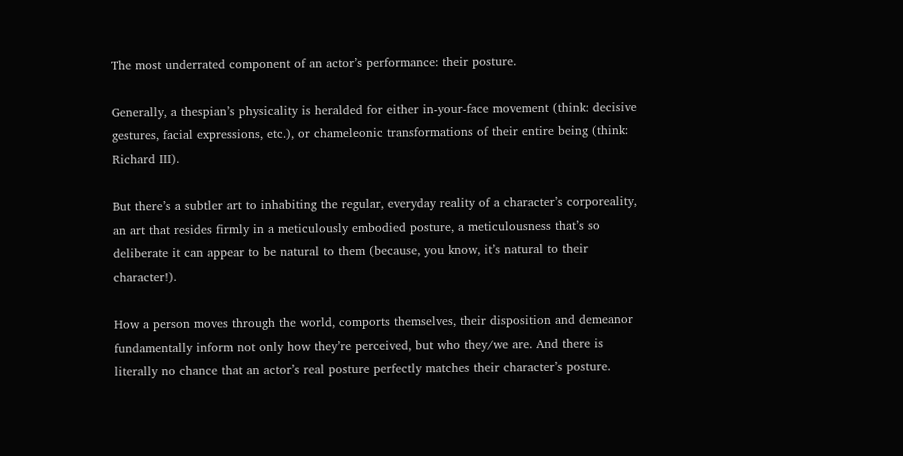The most underrated component of an actor’s performance: their posture.

Generally, a thespian’s physicality is heralded for either in-your-face movement (think: decisive gestures, facial expressions, etc.), or chameleonic transformations of their entire being (think: Richard III).

But there’s a subtler art to inhabiting the regular, everyday reality of a character’s corporeality, an art that resides firmly in a meticulously embodied posture, a meticulousness that’s so deliberate it can appear to be natural to them (because, you know, it’s natural to their character!).

How a person moves through the world, comports themselves, their disposition and demeanor fundamentally inform not only how they’re perceived, but who they/we are. And there is literally no chance that an actor’s real posture perfectly matches their character’s posture.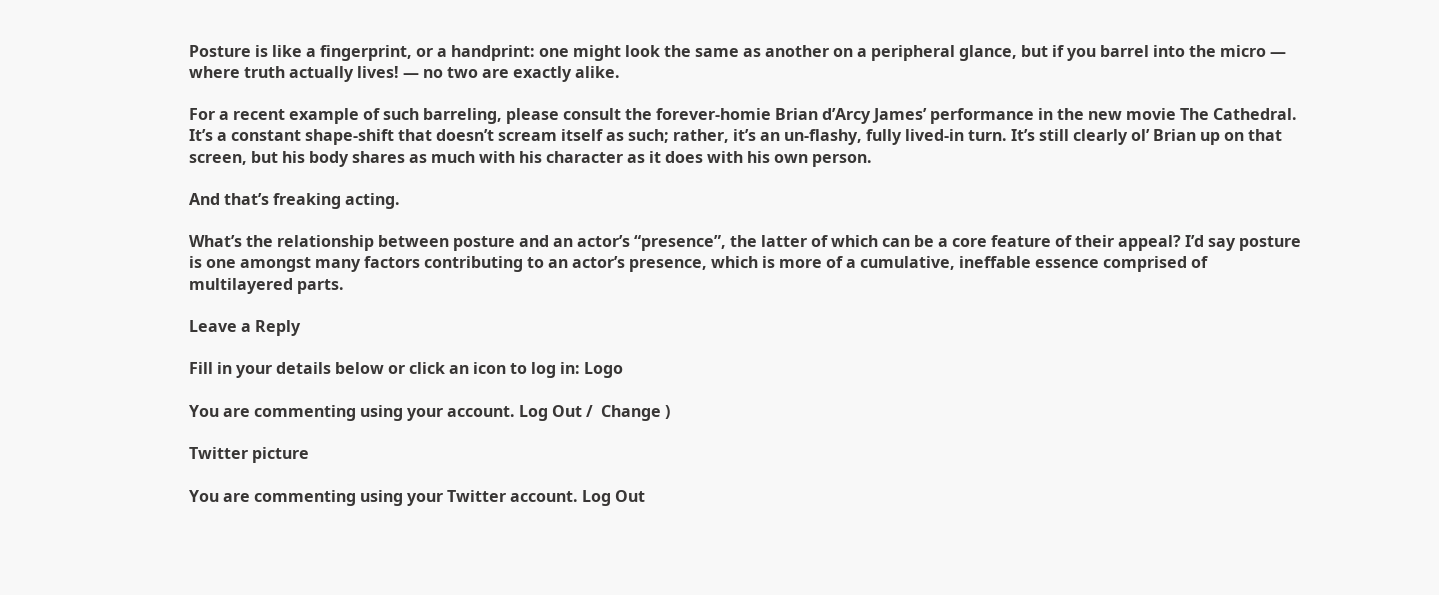Posture is like a fingerprint, or a handprint: one might look the same as another on a peripheral glance, but if you barrel into the micro — where truth actually lives! — no two are exactly alike.

For a recent example of such barreling, please consult the forever-homie Brian d’Arcy James’ performance in the new movie The Cathedral. It’s a constant shape-shift that doesn’t scream itself as such; rather, it’s an un-flashy, fully lived-in turn. It’s still clearly ol’ Brian up on that screen, but his body shares as much with his character as it does with his own person.

And that’s freaking acting.

What’s the relationship between posture and an actor’s “presence”, the latter of which can be a core feature of their appeal? I’d say posture is one amongst many factors contributing to an actor’s presence, which is more of a cumulative, ineffable essence comprised of multilayered parts.

Leave a Reply

Fill in your details below or click an icon to log in: Logo

You are commenting using your account. Log Out /  Change )

Twitter picture

You are commenting using your Twitter account. Log Out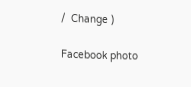/  Change )

Facebook photo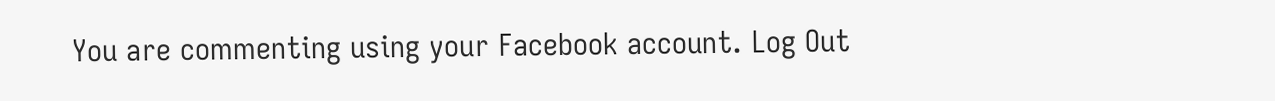You are commenting using your Facebook account. Log Out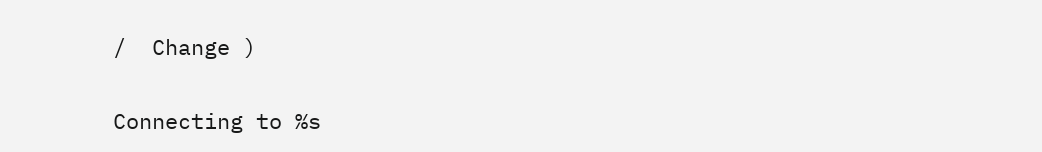/  Change )

Connecting to %s